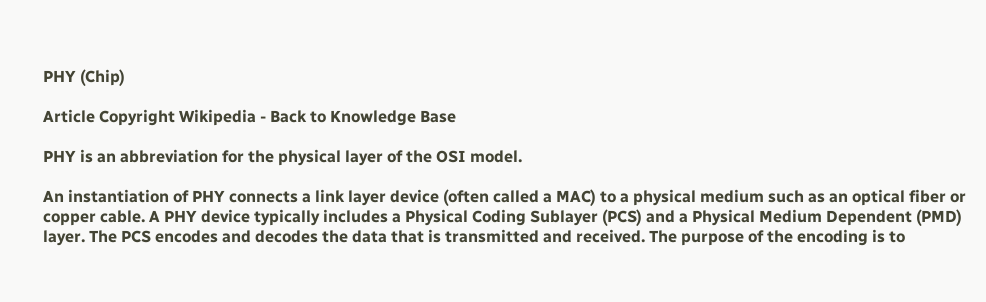PHY (Chip)

Article Copyright Wikipedia - Back to Knowledge Base

PHY is an abbreviation for the physical layer of the OSI model.

An instantiation of PHY connects a link layer device (often called a MAC) to a physical medium such as an optical fiber or copper cable. A PHY device typically includes a Physical Coding Sublayer (PCS) and a Physical Medium Dependent (PMD) layer. The PCS encodes and decodes the data that is transmitted and received. The purpose of the encoding is to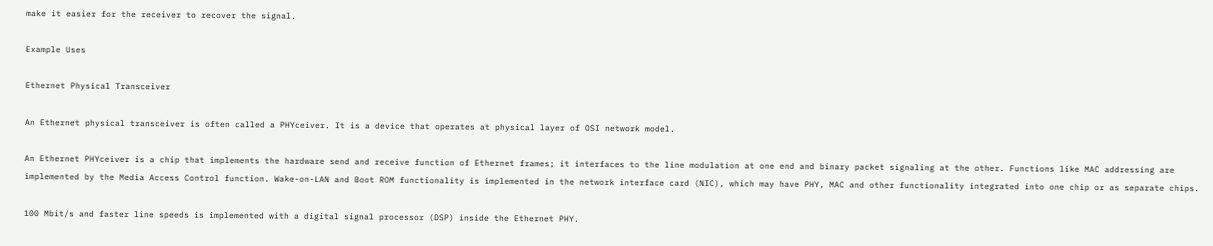make it easier for the receiver to recover the signal.

Example Uses

Ethernet Physical Transceiver

An Ethernet physical transceiver is often called a PHYceiver. It is a device that operates at physical layer of OSI network model.

An Ethernet PHYceiver is a chip that implements the hardware send and receive function of Ethernet frames; it interfaces to the line modulation at one end and binary packet signaling at the other. Functions like MAC addressing are implemented by the Media Access Control function. Wake-on-LAN and Boot ROM functionality is implemented in the network interface card (NIC), which may have PHY, MAC and other functionality integrated into one chip or as separate chips.

100 Mbit/s and faster line speeds is implemented with a digital signal processor (DSP) inside the Ethernet PHY.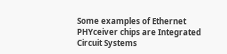Some examples of Ethernet PHYceiver chips are Integrated Circuit Systems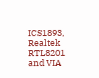ICS1893, Realtek RTL8201 and VIA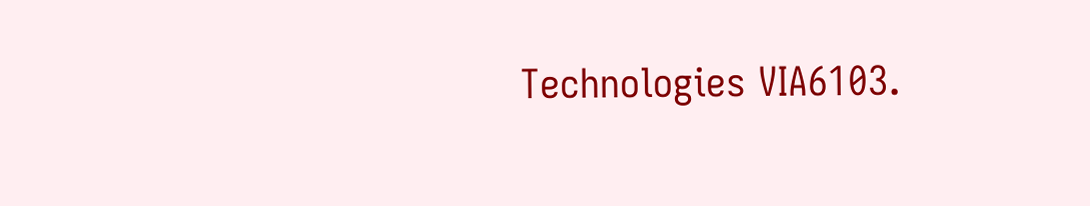Technologies VIA6103.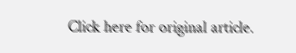Click here for original article.